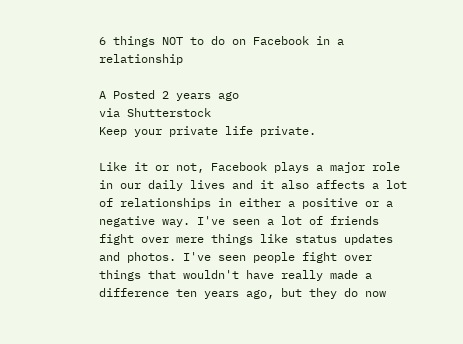6 things NOT to do on Facebook in a relationship

A Posted 2 years ago
via Shutterstock
Keep your private life private.

Like it or not, Facebook plays a major role in our daily lives and it also affects a lot of relationships in either a positive or a negative way. I've seen a lot of friends fight over mere things like status updates and photos. I've seen people fight over things that wouldn't have really made a difference ten years ago, but they do now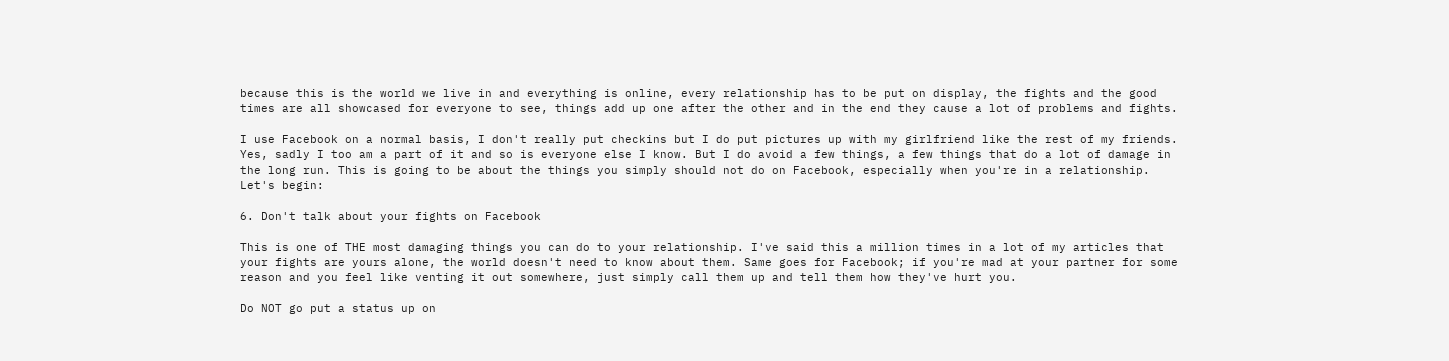because this is the world we live in and everything is online, every relationship has to be put on display, the fights and the good times are all showcased for everyone to see, things add up one after the other and in the end they cause a lot of problems and fights.

I use Facebook on a normal basis, I don't really put checkins but I do put pictures up with my girlfriend like the rest of my friends. Yes, sadly I too am a part of it and so is everyone else I know. But I do avoid a few things, a few things that do a lot of damage in the long run. This is going to be about the things you simply should not do on Facebook, especially when you're in a relationship. Let's begin:

6. Don't talk about your fights on Facebook

This is one of THE most damaging things you can do to your relationship. I've said this a million times in a lot of my articles that your fights are yours alone, the world doesn't need to know about them. Same goes for Facebook; if you're mad at your partner for some reason and you feel like venting it out somewhere, just simply call them up and tell them how they've hurt you.

Do NOT go put a status up on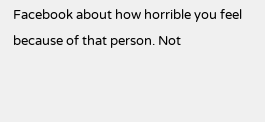Facebook about how horrible you feel because of that person. Not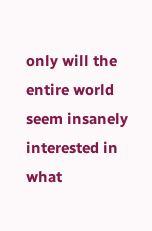only will the entire world seem insanely interested in what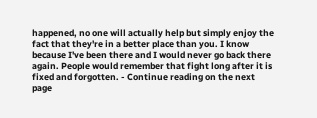happened, no one will actually help but simply enjoy the fact that they're in a better place than you. I know because I've been there and I would never go back there again. People would remember that fight long after it is fixed and forgotten. - Continue reading on the next page